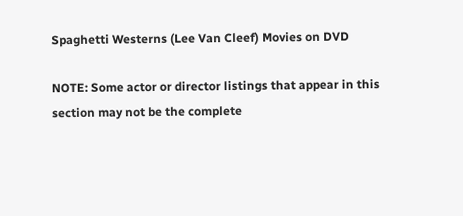Spaghetti Westerns (Lee Van Cleef) Movies on DVD

NOTE: Some actor or director listings that appear in this section may not be the complete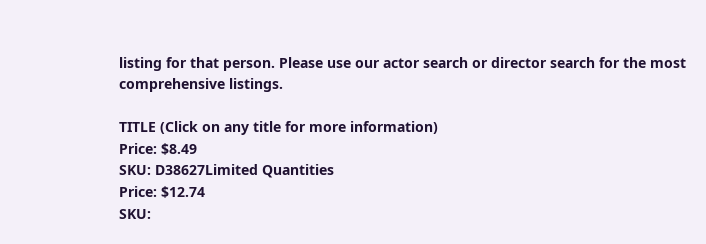listing for that person. Please use our actor search or director search for the most comprehensive listings.

TITLE (Click on any title for more information)
Price: $8.49
SKU: D38627Limited Quantities
Price: $12.74
SKU: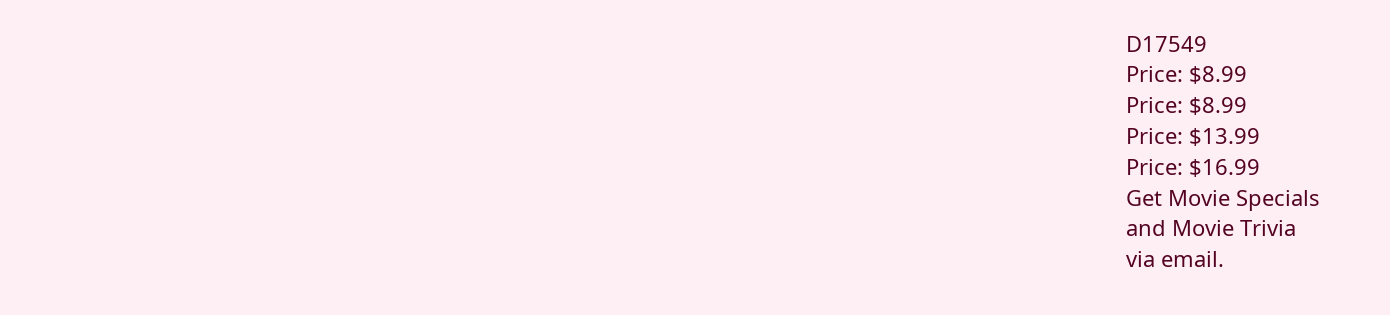D17549
Price: $8.99
Price: $8.99
Price: $13.99
Price: $16.99
Get Movie Specials
and Movie Trivia
via email.